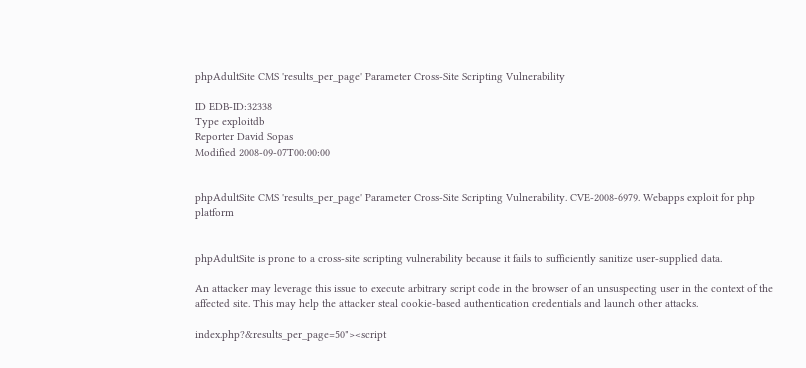phpAdultSite CMS 'results_per_page' Parameter Cross-Site Scripting Vulnerability

ID EDB-ID:32338
Type exploitdb
Reporter David Sopas
Modified 2008-09-07T00:00:00


phpAdultSite CMS 'results_per_page' Parameter Cross-Site Scripting Vulnerability. CVE-2008-6979. Webapps exploit for php platform


phpAdultSite is prone to a cross-site scripting vulnerability because it fails to sufficiently sanitize user-supplied data.

An attacker may leverage this issue to execute arbitrary script code in the browser of an unsuspecting user in the context of the affected site. This may help the attacker steal cookie-based authentication credentials and launch other attacks.

index.php?&results_per_page=50"><script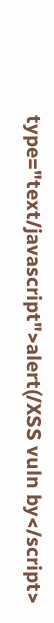type="text/javascript">alert(/XSS vuln by</script>